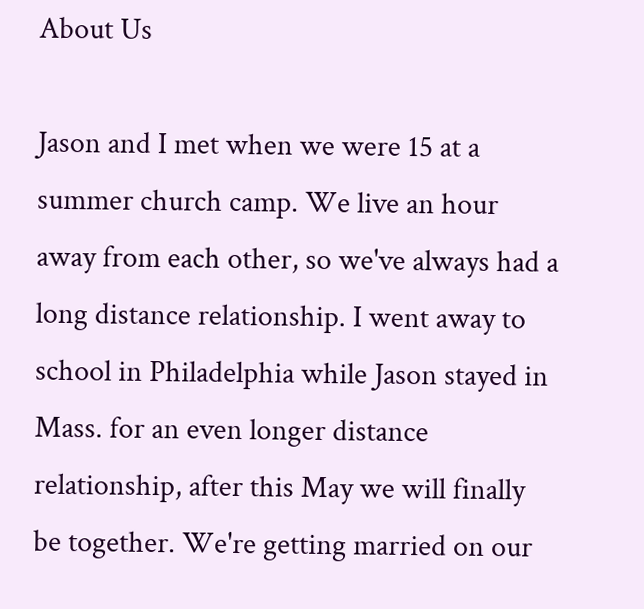About Us

Jason and I met when we were 15 at a summer church camp. We live an hour away from each other, so we've always had a long distance relationship. I went away to school in Philadelphia while Jason stayed in Mass. for an even longer distance relationship, after this May we will finally be together. We're getting married on our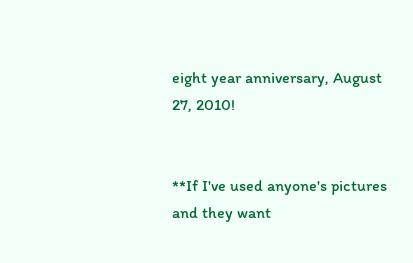eight year anniversary, August 27, 2010!


**If I've used anyone's pictures and they want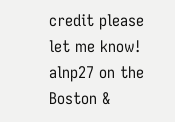credit please let me know! alnp27 on the Boston &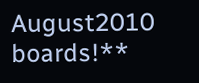August2010 boards!**